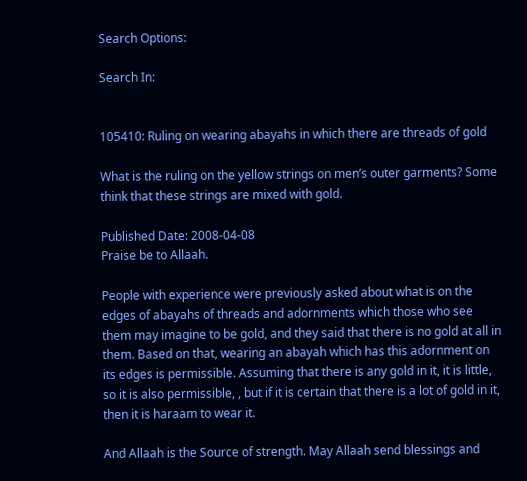Search Options:

Search In:


105410: Ruling on wearing abayahs in which there are threads of gold

What is the ruling on the yellow strings on men’s outer garments? Some think that these strings are mixed with gold.

Published Date: 2008-04-08
Praise be to Allaah.

People with experience were previously asked about what is on the edges of abayahs of threads and adornments which those who see them may imagine to be gold, and they said that there is no gold at all in them. Based on that, wearing an abayah which has this adornment on its edges is permissible. Assuming that there is any gold in it, it is little, so it is also permissible, , but if it is certain that there is a lot of gold in it, then it is haraam to wear it.

And Allaah is the Source of strength. May Allaah send blessings and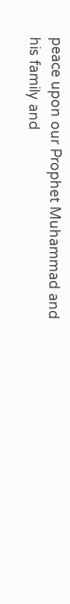peace upon our Prophet Muhammad and his family and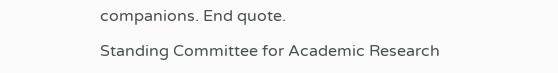companions. End quote.

Standing Committee for Academic Research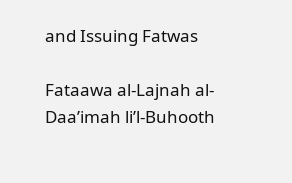and Issuing Fatwas

Fataawa al-Lajnah al-Daa’imah li’l-Buhooth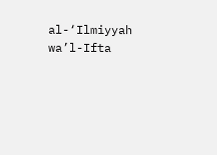al-‘Ilmiyyah wa’l-Ifta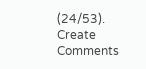(24/53).
Create Comments